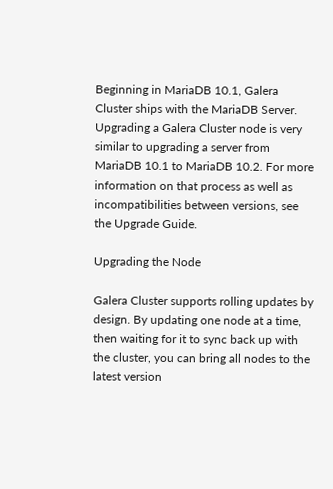Beginning in MariaDB 10.1, Galera Cluster ships with the MariaDB Server. Upgrading a Galera Cluster node is very similar to upgrading a server from MariaDB 10.1 to MariaDB 10.2. For more information on that process as well as incompatibilities between versions, see the Upgrade Guide.

Upgrading the Node

Galera Cluster supports rolling updates by design. By updating one node at a time, then waiting for it to sync back up with the cluster, you can bring all nodes to the latest version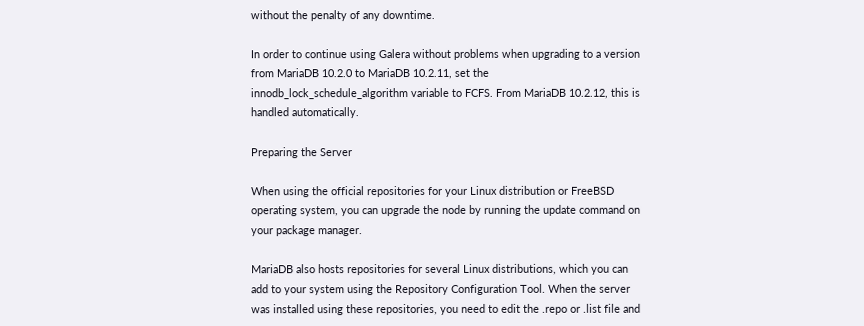without the penalty of any downtime.

In order to continue using Galera without problems when upgrading to a version from MariaDB 10.2.0 to MariaDB 10.2.11, set the innodb_lock_schedule_algorithm variable to FCFS. From MariaDB 10.2.12, this is handled automatically.

Preparing the Server

When using the official repositories for your Linux distribution or FreeBSD operating system, you can upgrade the node by running the update command on your package manager.

MariaDB also hosts repositories for several Linux distributions, which you can add to your system using the Repository Configuration Tool. When the server was installed using these repositories, you need to edit the .repo or .list file and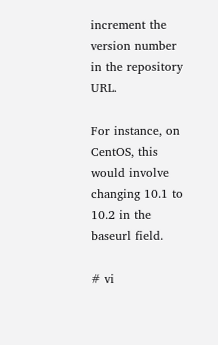increment the version number in the repository URL.

For instance, on CentOS, this would involve changing 10.1 to 10.2 in the baseurl field.

# vi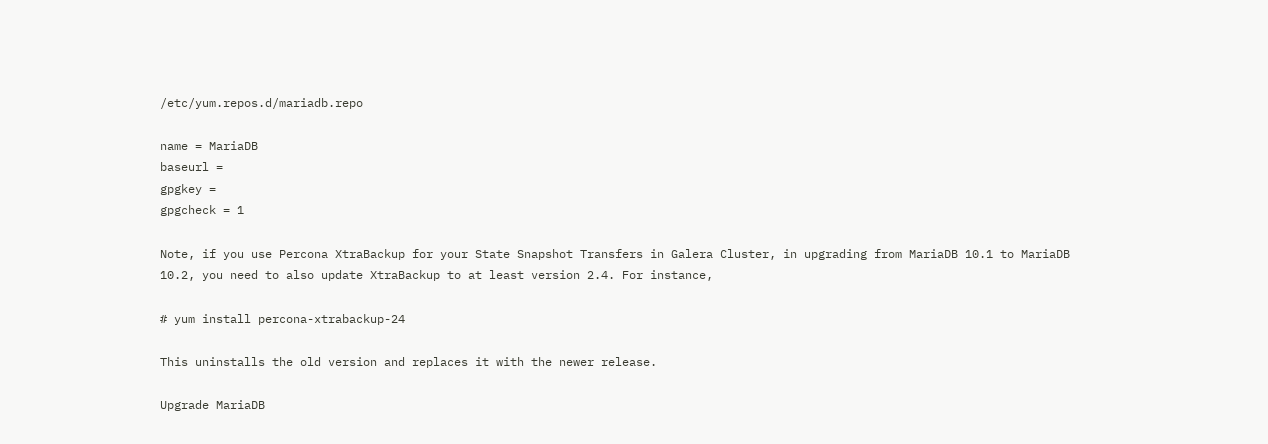/etc/yum.repos.d/mariadb.repo

name = MariaDB
baseurl =
gpgkey =
gpgcheck = 1

Note, if you use Percona XtraBackup for your State Snapshot Transfers in Galera Cluster, in upgrading from MariaDB 10.1 to MariaDB 10.2, you need to also update XtraBackup to at least version 2.4. For instance,

# yum install percona-xtrabackup-24

This uninstalls the old version and replaces it with the newer release.

Upgrade MariaDB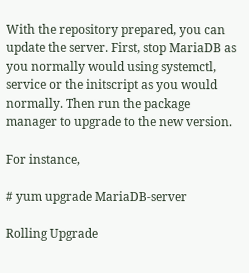With the repository prepared, you can update the server. First, stop MariaDB as you normally would using systemctl, service or the initscript as you would normally. Then run the package manager to upgrade to the new version.

For instance,

# yum upgrade MariaDB-server

Rolling Upgrade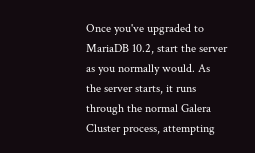Once you've upgraded to MariaDB 10.2, start the server as you normally would. As the server starts, it runs through the normal Galera Cluster process, attempting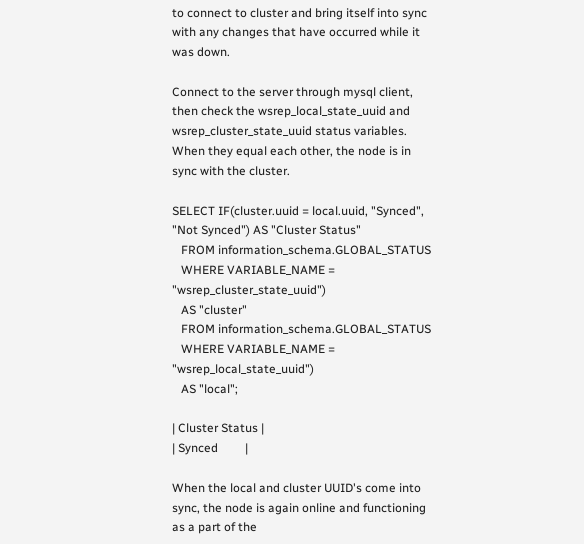to connect to cluster and bring itself into sync with any changes that have occurred while it was down.

Connect to the server through mysql client, then check the wsrep_local_state_uuid and wsrep_cluster_state_uuid status variables. When they equal each other, the node is in sync with the cluster.

SELECT IF(cluster.uuid = local.uuid, "Synced", "Not Synced") AS "Cluster Status"
   FROM information_schema.GLOBAL_STATUS
   WHERE VARIABLE_NAME = "wsrep_cluster_state_uuid")
   AS "cluster"
   FROM information_schema.GLOBAL_STATUS
   WHERE VARIABLE_NAME = "wsrep_local_state_uuid")
   AS "local";

| Cluster Status |
| Synced         |

When the local and cluster UUID's come into sync, the node is again online and functioning as a part of the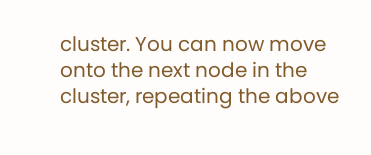cluster. You can now move onto the next node in the cluster, repeating the above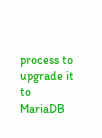process to upgrade it to MariaDB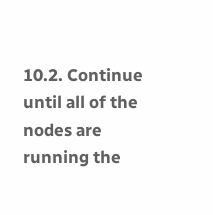10.2. Continue until all of the nodes are running the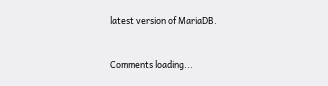latest version of MariaDB.


Comments loading...